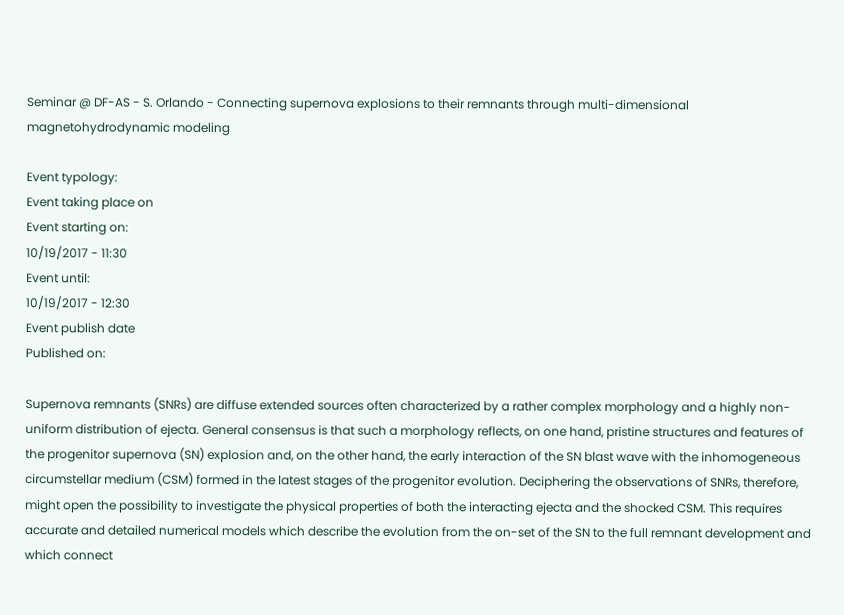Seminar @ DF-AS - S. Orlando - Connecting supernova explosions to their remnants through multi-dimensional magnetohydrodynamic modeling

Event typology:
Event taking place on
Event starting on:
10/19/2017 - 11:30
Event until:
10/19/2017 - 12:30
Event publish date
Published on:

Supernova remnants (SNRs) are diffuse extended sources often characterized by a rather complex morphology and a highly non-uniform distribution of ejecta. General consensus is that such a morphology reflects, on one hand, pristine structures and features of the progenitor supernova (SN) explosion and, on the other hand, the early interaction of the SN blast wave with the inhomogeneous circumstellar medium (CSM) formed in the latest stages of the progenitor evolution. Deciphering the observations of SNRs, therefore, might open the possibility to investigate the physical properties of both the interacting ejecta and the shocked CSM. This requires accurate and detailed numerical models which describe the evolution from the on-set of the SN to the full remnant development and which connect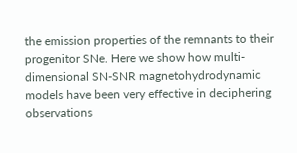the emission properties of the remnants to their progenitor SNe. Here we show how multi-dimensional SN-SNR magnetohydrodynamic models have been very effective in deciphering observations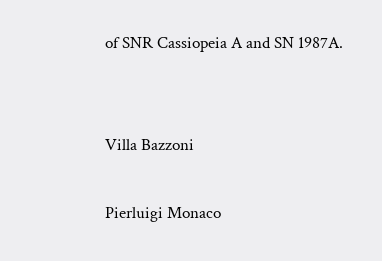of SNR Cassiopeia A and SN 1987A.


Villa Bazzoni

Pierluigi Monaco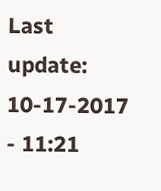Last update: 10-17-2017 - 11:21